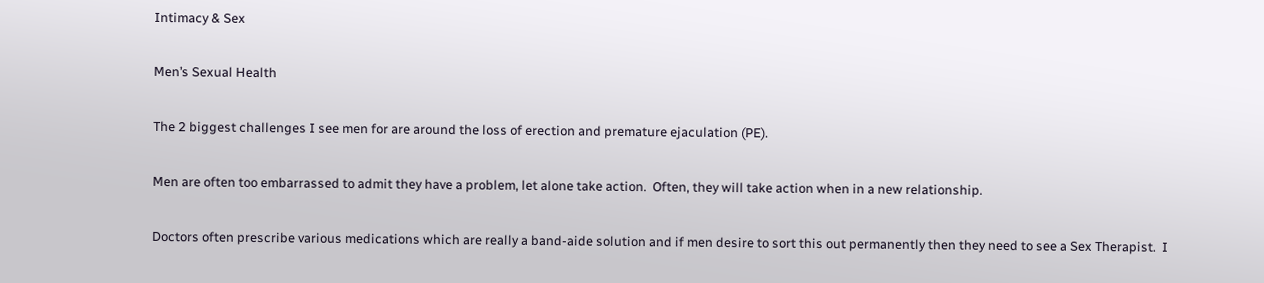Intimacy & Sex

Men’s Sexual Health

The 2 biggest challenges I see men for are around the loss of erection and premature ejaculation (PE).

Men are often too embarrassed to admit they have a problem, let alone take action.  Often, they will take action when in a new relationship.

Doctors often prescribe various medications which are really a band-aide solution and if men desire to sort this out permanently then they need to see a Sex Therapist.  I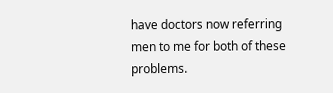have doctors now referring men to me for both of these problems.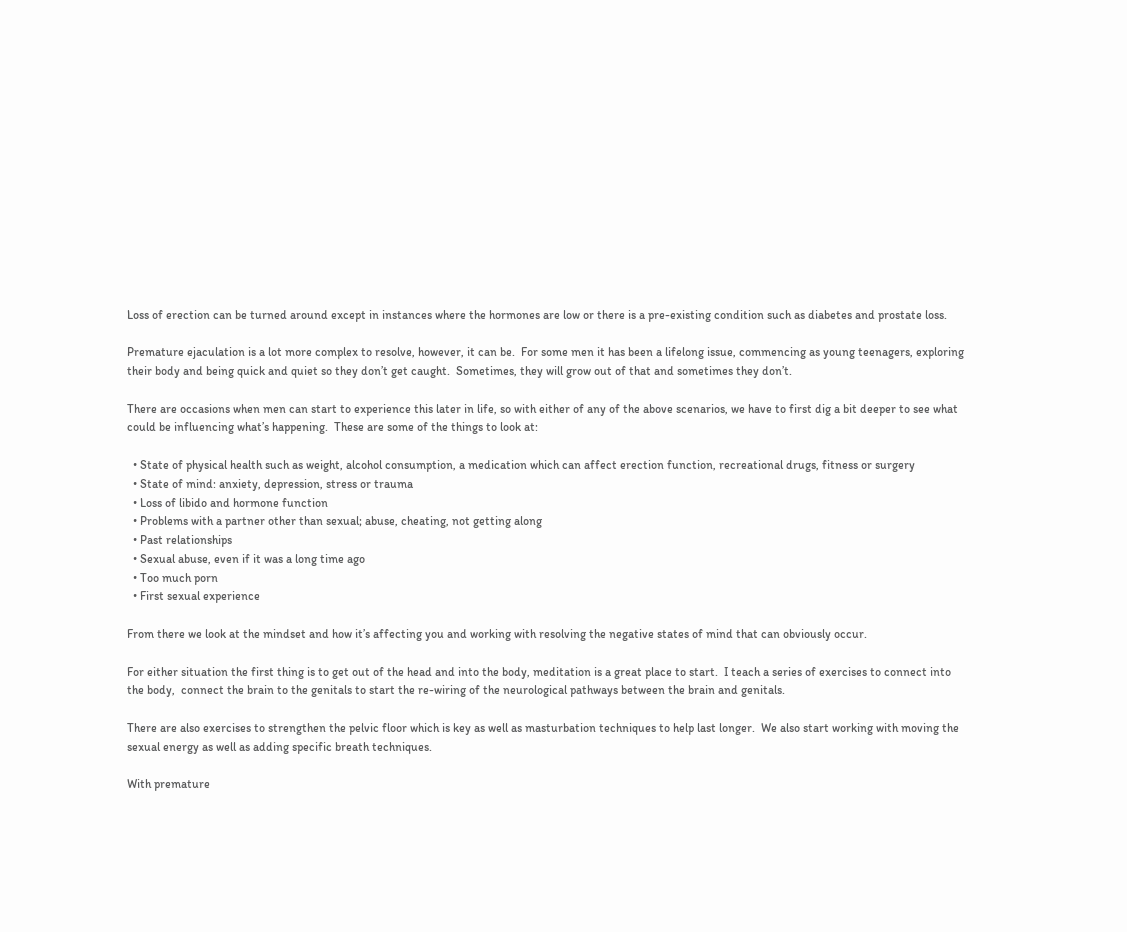Loss of erection can be turned around except in instances where the hormones are low or there is a pre-existing condition such as diabetes and prostate loss.

Premature ejaculation is a lot more complex to resolve, however, it can be.  For some men it has been a lifelong issue, commencing as young teenagers, exploring their body and being quick and quiet so they don’t get caught.  Sometimes, they will grow out of that and sometimes they don’t.

There are occasions when men can start to experience this later in life, so with either of any of the above scenarios, we have to first dig a bit deeper to see what could be influencing what’s happening.  These are some of the things to look at:

  • State of physical health such as weight, alcohol consumption, a medication which can affect erection function, recreational drugs, fitness or surgery
  • State of mind: anxiety, depression, stress or trauma
  • Loss of libido and hormone function
  • Problems with a partner other than sexual; abuse, cheating, not getting along
  • Past relationships
  • Sexual abuse, even if it was a long time ago
  • Too much porn
  • First sexual experience

From there we look at the mindset and how it’s affecting you and working with resolving the negative states of mind that can obviously occur.

For either situation the first thing is to get out of the head and into the body, meditation is a great place to start.  I teach a series of exercises to connect into the body,  connect the brain to the genitals to start the re-wiring of the neurological pathways between the brain and genitals.

There are also exercises to strengthen the pelvic floor which is key as well as masturbation techniques to help last longer.  We also start working with moving the sexual energy as well as adding specific breath techniques.

With premature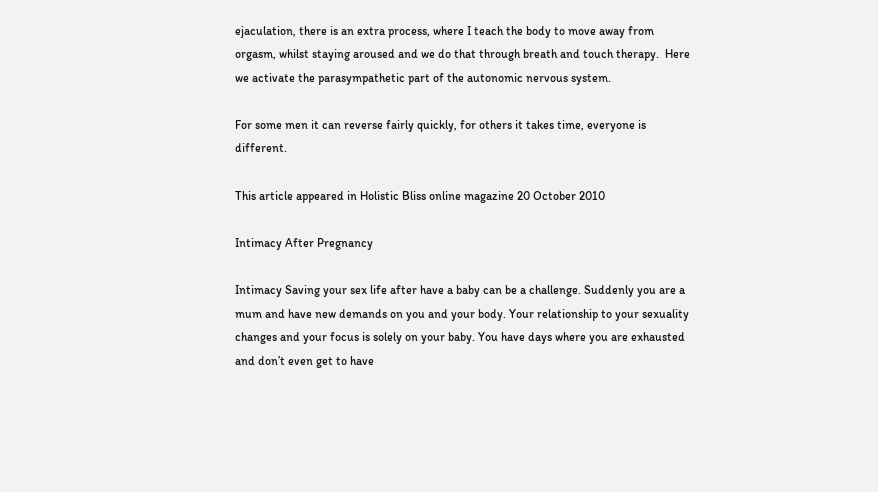ejaculation, there is an extra process, where I teach the body to move away from orgasm, whilst staying aroused and we do that through breath and touch therapy.  Here we activate the parasympathetic part of the autonomic nervous system.

For some men it can reverse fairly quickly, for others it takes time, everyone is different.

This article appeared in Holistic Bliss online magazine 20 October 2010

Intimacy After Pregnancy

Intimacy Saving your sex life after have a baby can be a challenge. Suddenly you are a mum and have new demands on you and your body. Your relationship to your sexuality changes and your focus is solely on your baby. You have days where you are exhausted and don’t even get to have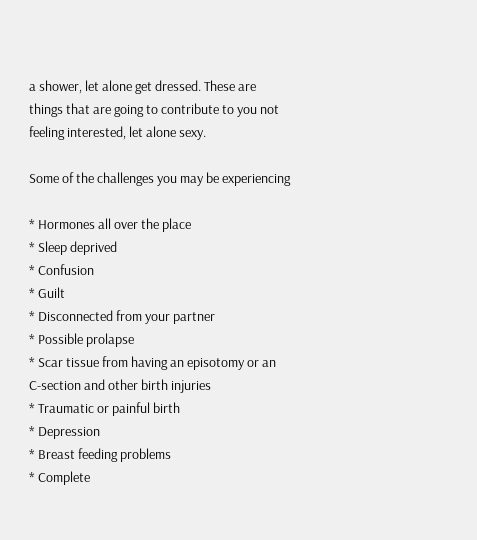a shower, let alone get dressed. These are things that are going to contribute to you not feeling interested, let alone sexy.

Some of the challenges you may be experiencing

* Hormones all over the place
* Sleep deprived
* Confusion
* Guilt
* Disconnected from your partner
* Possible prolapse
* Scar tissue from having an episotomy or an C-section and other birth injuries
* Traumatic or painful birth
* Depression
* Breast feeding problems
* Complete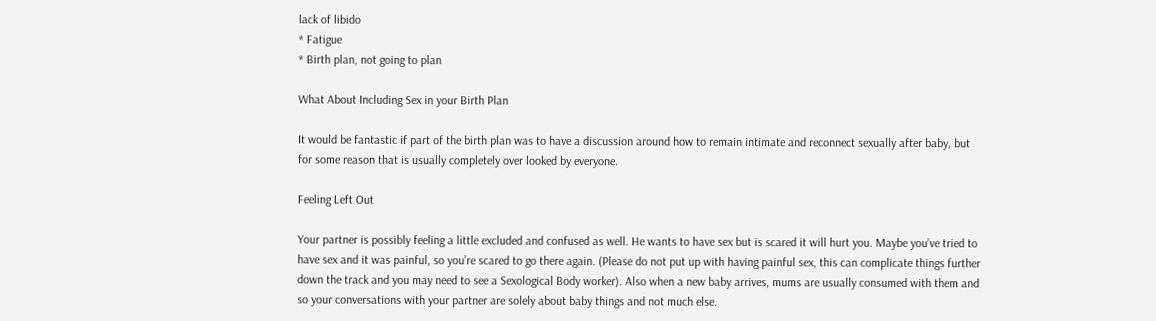lack of libido
* Fatigue
* Birth plan, not going to plan

What About Including Sex in your Birth Plan

It would be fantastic if part of the birth plan was to have a discussion around how to remain intimate and reconnect sexually after baby, but for some reason that is usually completely over looked by everyone.

Feeling Left Out

Your partner is possibly feeling a little excluded and confused as well. He wants to have sex but is scared it will hurt you. Maybe you’ve tried to have sex and it was painful, so you’re scared to go there again. (Please do not put up with having painful sex, this can complicate things further down the track and you may need to see a Sexological Body worker). Also when a new baby arrives, mums are usually consumed with them and so your conversations with your partner are solely about baby things and not much else.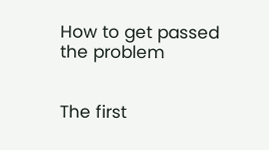How to get passed the problem


The first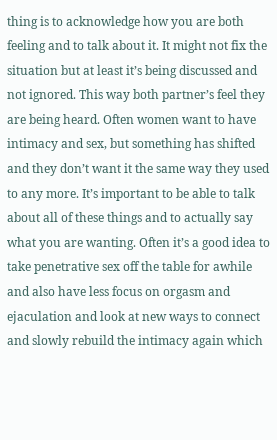thing is to acknowledge how you are both feeling and to talk about it. It might not fix the situation but at least it’s being discussed and not ignored. This way both partner’s feel they are being heard. Often women want to have intimacy and sex, but something has shifted and they don’t want it the same way they used to any more. It’s important to be able to talk about all of these things and to actually say what you are wanting. Often it’s a good idea to take penetrative sex off the table for awhile and also have less focus on orgasm and ejaculation and look at new ways to connect and slowly rebuild the intimacy again which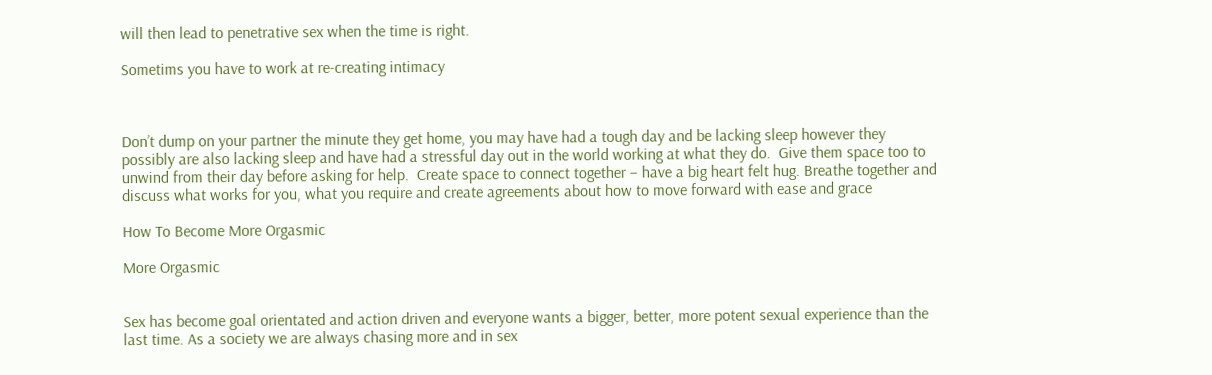will then lead to penetrative sex when the time is right.

Sometims you have to work at re-creating intimacy



Don’t dump on your partner the minute they get home, you may have had a tough day and be lacking sleep however they possibly are also lacking sleep and have had a stressful day out in the world working at what they do.  Give them space too to unwind from their day before asking for help.  Create space to connect together – have a big heart felt hug. Breathe together and discuss what works for you, what you require and create agreements about how to move forward with ease and grace

How To Become More Orgasmic

More Orgasmic


Sex has become goal orientated and action driven and everyone wants a bigger, better, more potent sexual experience than the last time. As a society we are always chasing more and in sex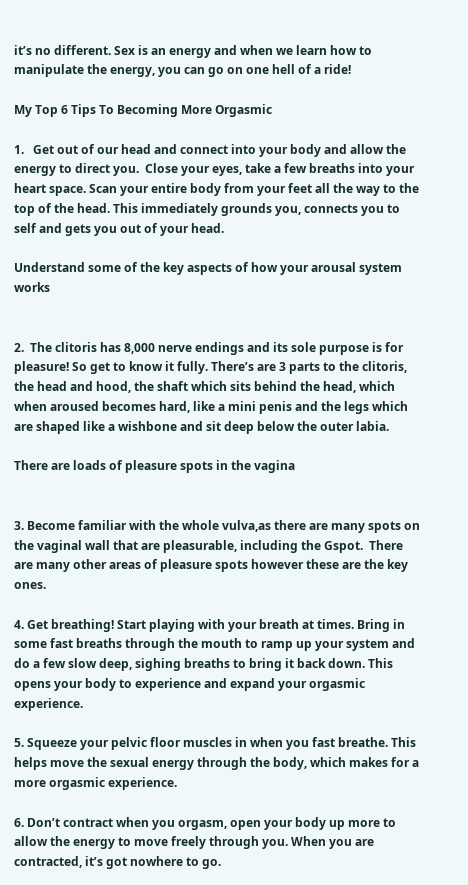it’s no different. Sex is an energy and when we learn how to manipulate the energy, you can go on one hell of a ride!

My Top 6 Tips To Becoming More Orgasmic

1.   Get out of our head and connect into your body and allow the energy to direct you.  Close your eyes, take a few breaths into your heart space. Scan your entire body from your feet all the way to the top of the head. This immediately grounds you, connects you to self and gets you out of your head.

Understand some of the key aspects of how your arousal system works


2.  The clitoris has 8,000 nerve endings and its sole purpose is for pleasure! So get to know it fully. There’s are 3 parts to the clitoris, the head and hood, the shaft which sits behind the head, which when aroused becomes hard, like a mini penis and the legs which are shaped like a wishbone and sit deep below the outer labia.

There are loads of pleasure spots in the vagina


3. Become familiar with the whole vulva,as there are many spots on the vaginal wall that are pleasurable, including the Gspot.  There are many other areas of pleasure spots however these are the key ones.

4. Get breathing! Start playing with your breath at times. Bring in some fast breaths through the mouth to ramp up your system and do a few slow deep, sighing breaths to bring it back down. This opens your body to experience and expand your orgasmic experience.

5. Squeeze your pelvic floor muscles in when you fast breathe. This helps move the sexual energy through the body, which makes for a more orgasmic experience.

6. Don’t contract when you orgasm, open your body up more to allow the energy to move freely through you. When you are contracted, it’s got nowhere to go.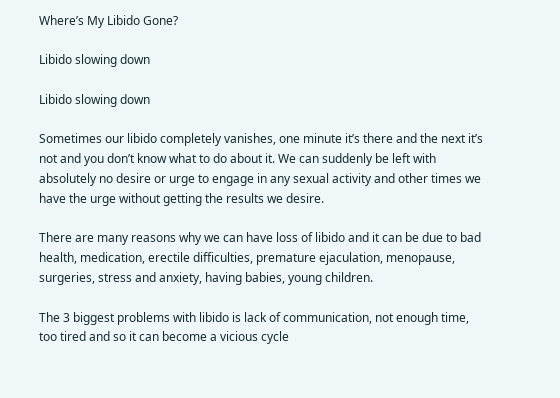Where’s My Libido Gone?

Libido slowing down

Libido slowing down

Sometimes our libido completely vanishes, one minute it’s there and the next it’s not and you don’t know what to do about it. We can suddenly be left with absolutely no desire or urge to engage in any sexual activity and other times we have the urge without getting the results we desire.

There are many reasons why we can have loss of libido and it can be due to bad health, medication, erectile difficulties, premature ejaculation, menopause, surgeries, stress and anxiety, having babies, young children.

The 3 biggest problems with libido is lack of communication, not enough time, too tired and so it can become a vicious cycle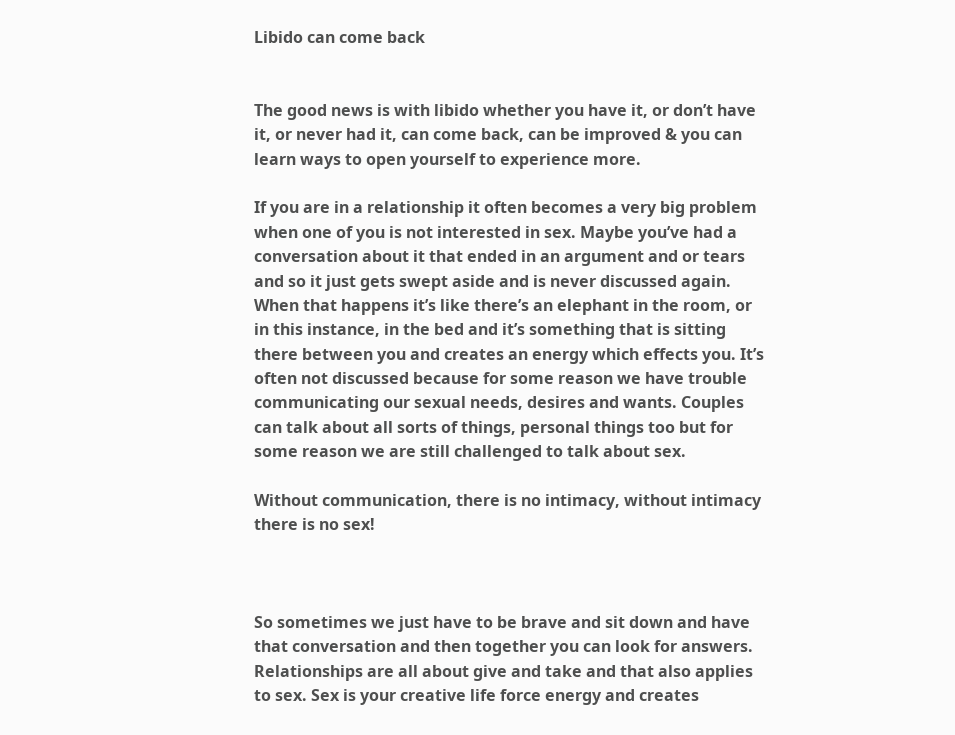Libido can come back


The good news is with libido whether you have it, or don’t have it, or never had it, can come back, can be improved & you can learn ways to open yourself to experience more.

If you are in a relationship it often becomes a very big problem when one of you is not interested in sex. Maybe you’ve had a conversation about it that ended in an argument and or tears and so it just gets swept aside and is never discussed again. When that happens it’s like there’s an elephant in the room, or in this instance, in the bed and it’s something that is sitting there between you and creates an energy which effects you. It’s often not discussed because for some reason we have trouble communicating our sexual needs, desires and wants. Couples can talk about all sorts of things, personal things too but for some reason we are still challenged to talk about sex.

Without communication, there is no intimacy, without intimacy there is no sex!



So sometimes we just have to be brave and sit down and have that conversation and then together you can look for answers. Relationships are all about give and take and that also applies to sex. Sex is your creative life force energy and creates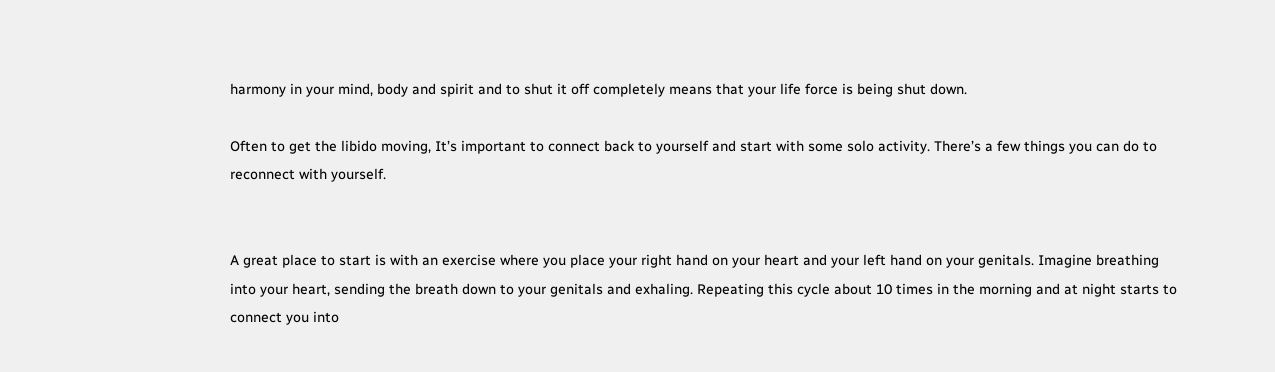harmony in your mind, body and spirit and to shut it off completely means that your life force is being shut down.

Often to get the libido moving, It’s important to connect back to yourself and start with some solo activity. There’s a few things you can do to reconnect with yourself.


A great place to start is with an exercise where you place your right hand on your heart and your left hand on your genitals. Imagine breathing into your heart, sending the breath down to your genitals and exhaling. Repeating this cycle about 10 times in the morning and at night starts to connect you into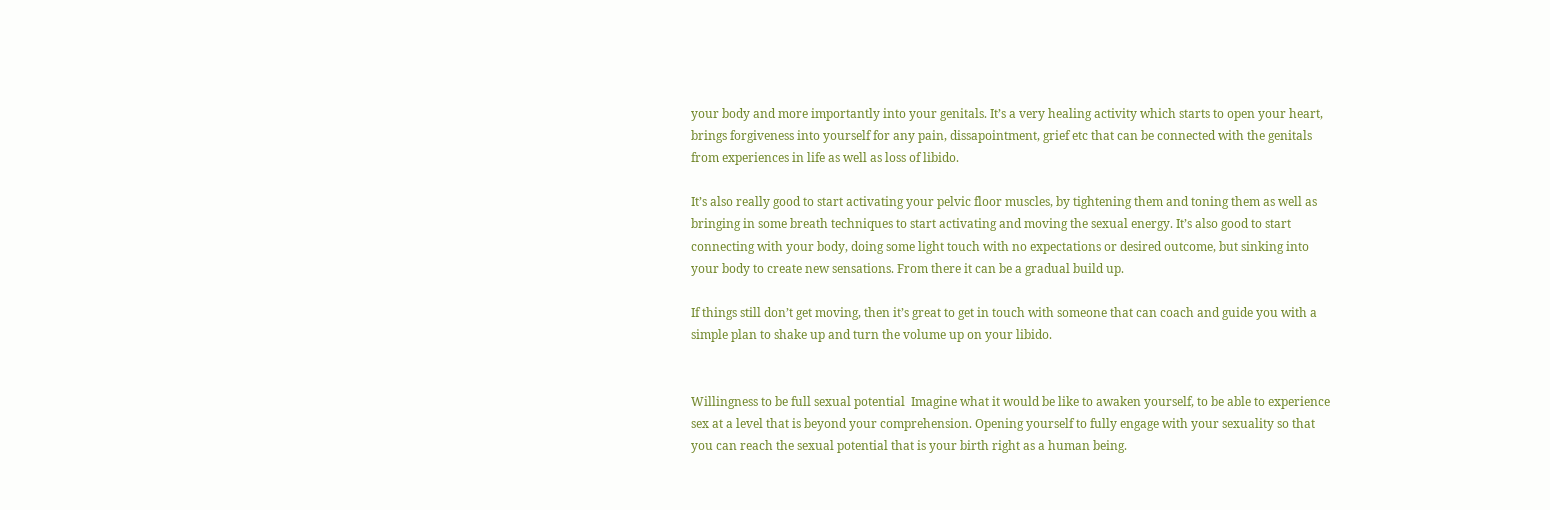your body and more importantly into your genitals. It’s a very healing activity which starts to open your heart, brings forgiveness into yourself for any pain, dissapointment, grief etc that can be connected with the genitals from experiences in life as well as loss of libido.

It’s also really good to start activating your pelvic floor muscles, by tightening them and toning them as well as bringing in some breath techniques to start activating and moving the sexual energy. It’s also good to start connecting with your body, doing some light touch with no expectations or desired outcome, but sinking into your body to create new sensations. From there it can be a gradual build up.

If things still don’t get moving, then it’s great to get in touch with someone that can coach and guide you with a simple plan to shake up and turn the volume up on your libido.


Willingness to be full sexual potential  Imagine what it would be like to awaken yourself, to be able to experience sex at a level that is beyond your comprehension. Opening yourself to fully engage with your sexuality so that you can reach the sexual potential that is your birth right as a human being.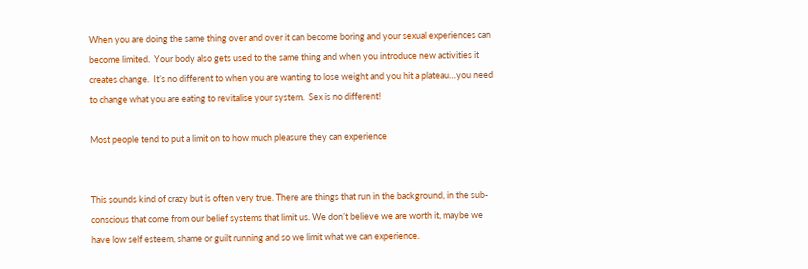When you are doing the same thing over and over it can become boring and your sexual experiences can become limited.  Your body also gets used to the same thing and when you introduce new activities it creates change.  It’s no different to when you are wanting to lose weight and you hit a plateau…you need to change what you are eating to revitalise your system.  Sex is no different!

Most people tend to put a limit on to how much pleasure they can experience


This sounds kind of crazy but is often very true. There are things that run in the background, in the sub-conscious that come from our belief systems that limit us. We don’t believe we are worth it, maybe we have low self esteem, shame or guilt running and so we limit what we can experience.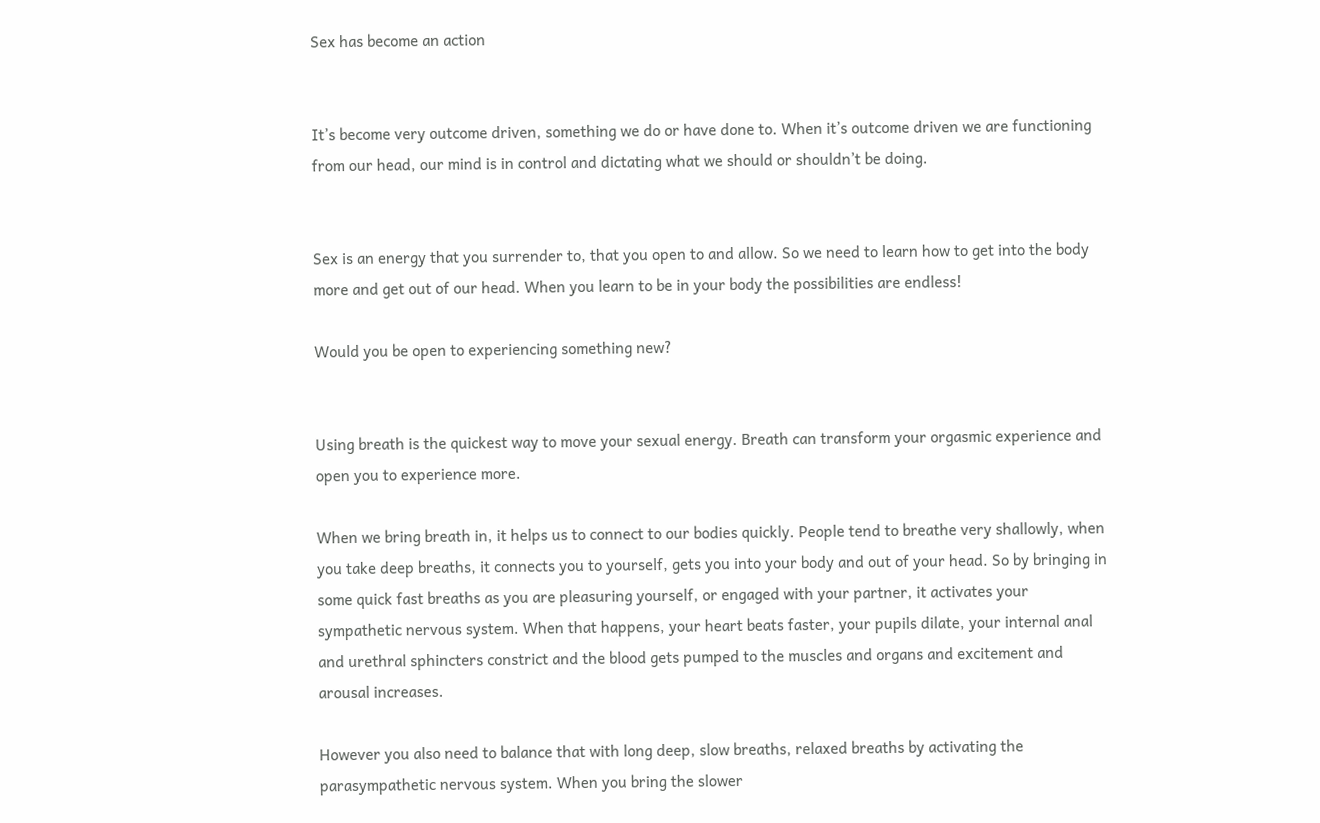Sex has become an action


It’s become very outcome driven, something we do or have done to. When it’s outcome driven we are functioning from our head, our mind is in control and dictating what we should or shouldn’t be doing.


Sex is an energy that you surrender to, that you open to and allow. So we need to learn how to get into the body more and get out of our head. When you learn to be in your body the possibilities are endless!

Would you be open to experiencing something new?


Using breath is the quickest way to move your sexual energy. Breath can transform your orgasmic experience and open you to experience more.

When we bring breath in, it helps us to connect to our bodies quickly. People tend to breathe very shallowly, when you take deep breaths, it connects you to yourself, gets you into your body and out of your head. So by bringing in some quick fast breaths as you are pleasuring yourself, or engaged with your partner, it activates your sympathetic nervous system. When that happens, your heart beats faster, your pupils dilate, your internal anal and urethral sphincters constrict and the blood gets pumped to the muscles and organs and excitement and arousal increases.

However you also need to balance that with long deep, slow breaths, relaxed breaths by activating the parasympathetic nervous system. When you bring the slower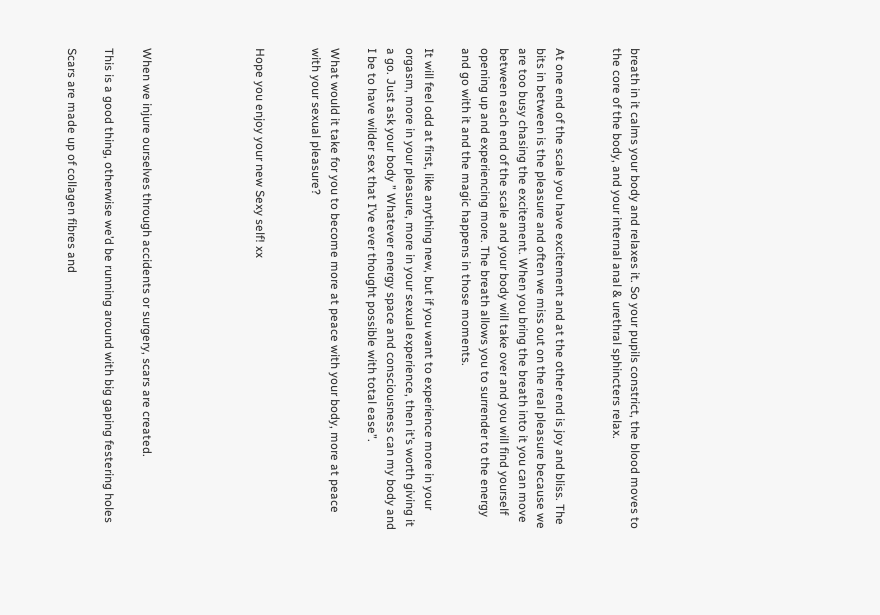breath in it calms your body and relaxes it. So your pupils constrict, the blood moves to the core of the body, and your internal anal & urethral sphincters relax.


At one end of the scale you have excitement and at the other end is joy and bliss. The bits in between is the pleasure and often we miss out on the real pleasure because we are too busy chasing the excitement. When you bring the breath into it you can move between each end of the scale and your body will take over and you will find yourself opening up and experiencing more. The breath allows you to surrender to the energy and go with it and the magic happens in those moments.

It will feel odd at first, like anything new, but if you want to experience more in your orgasm, more in your pleasure, more in your sexual experience, then it’s worth giving it a go. Just ask your body ” Whatever energy space and consciousness can my body and I be to have wilder sex that I’ve ever thought possible with total ease”.

What would it take for you to become more at peace with your body, more at peace with your sexual pleasure?


Hope you enjoy your new Sexy self! xx





When we injure ourselves through accidents or surgery, scars are created.

This is a good thing, otherwise we’d be running around with big gaping festering holes

Scars are made up of collagen fibres and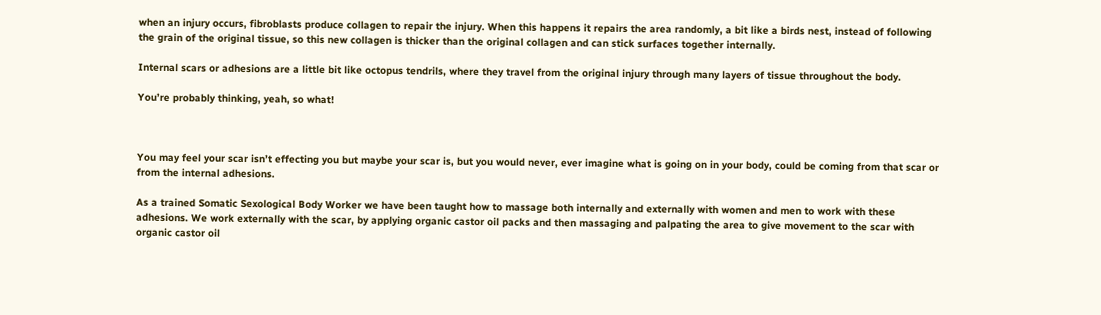when an injury occurs, fibroblasts produce collagen to repair the injury. When this happens it repairs the area randomly, a bit like a birds nest, instead of following the grain of the original tissue, so this new collagen is thicker than the original collagen and can stick surfaces together internally.

Internal scars or adhesions are a little bit like octopus tendrils, where they travel from the original injury through many layers of tissue throughout the body.

You’re probably thinking, yeah, so what!



You may feel your scar isn’t effecting you but maybe your scar is, but you would never, ever imagine what is going on in your body, could be coming from that scar or from the internal adhesions.

As a trained Somatic Sexological Body Worker we have been taught how to massage both internally and externally with women and men to work with these adhesions. We work externally with the scar, by applying organic castor oil packs and then massaging and palpating the area to give movement to the scar with organic castor oil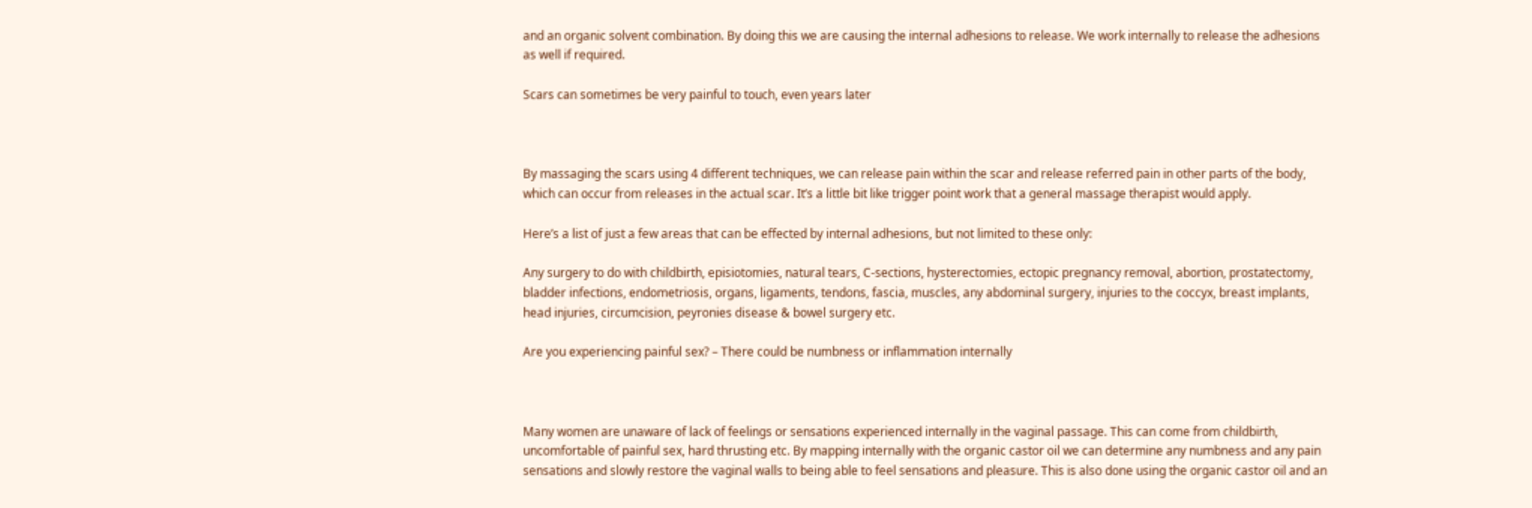and an organic solvent combination. By doing this we are causing the internal adhesions to release. We work internally to release the adhesions as well if required.

Scars can sometimes be very painful to touch, even years later



By massaging the scars using 4 different techniques, we can release pain within the scar and release referred pain in other parts of the body, which can occur from releases in the actual scar. It’s a little bit like trigger point work that a general massage therapist would apply.

Here’s a list of just a few areas that can be effected by internal adhesions, but not limited to these only:

Any surgery to do with childbirth, episiotomies, natural tears, C-sections, hysterectomies, ectopic pregnancy removal, abortion, prostatectomy, bladder infections, endometriosis, organs, ligaments, tendons, fascia, muscles, any abdominal surgery, injuries to the coccyx, breast implants, head injuries, circumcision, peyronies disease & bowel surgery etc.

Are you experiencing painful sex? – There could be numbness or inflammation internally



Many women are unaware of lack of feelings or sensations experienced internally in the vaginal passage. This can come from childbirth, uncomfortable of painful sex, hard thrusting etc. By mapping internally with the organic castor oil we can determine any numbness and any pain sensations and slowly restore the vaginal walls to being able to feel sensations and pleasure. This is also done using the organic castor oil and an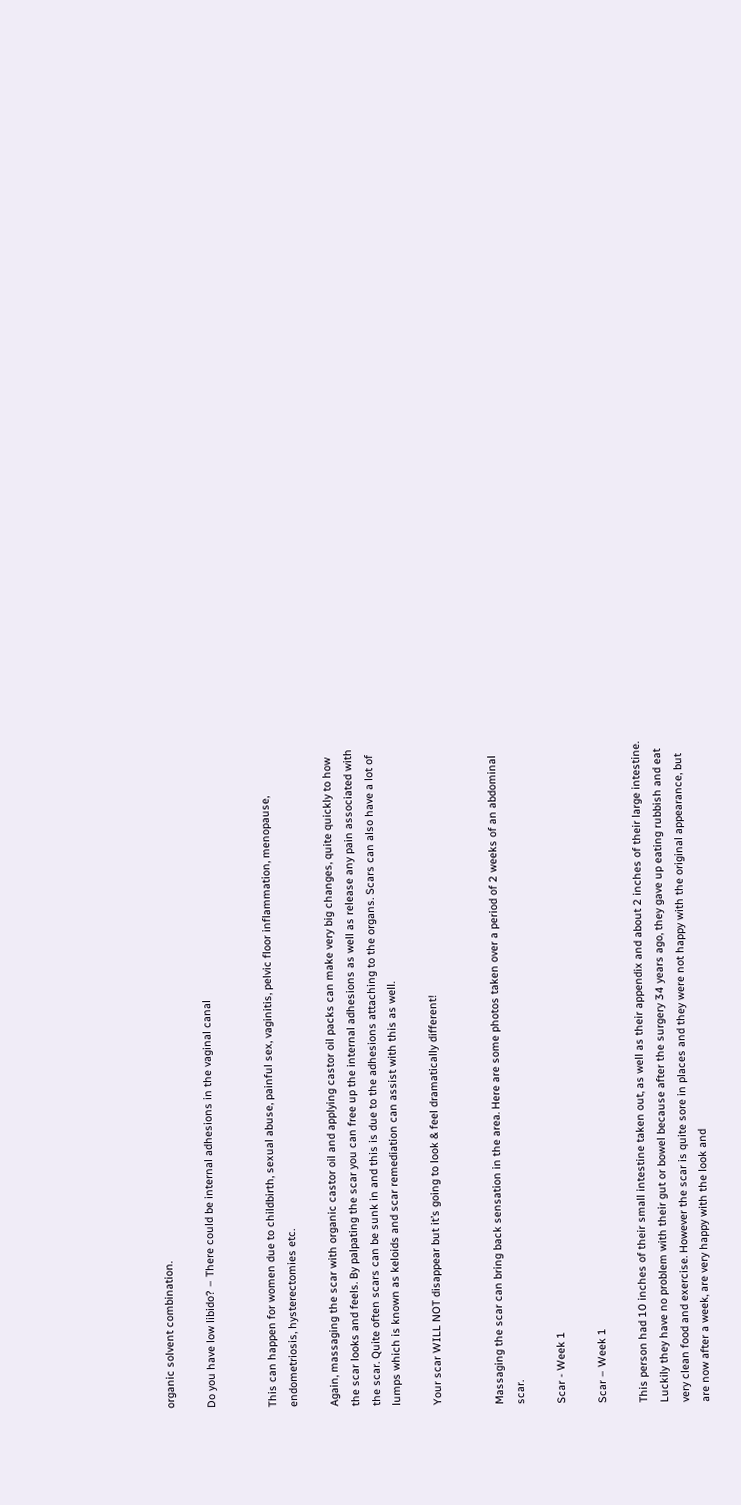organic solvent combination.

Do you have low libido? – There could be internal adhesions in the vaginal canal


This can happen for women due to childbirth, sexual abuse, painful sex, vaginitis, pelvic floor inflammation, menopause, endometriosis, hysterectomies etc.

Again, massaging the scar with organic castor oil and applying castor oil packs can make very big changes, quite quickly to how the scar looks and feels. By palpating the scar you can free up the internal adhesions as well as release any pain associated with the scar. Quite often scars can be sunk in and this is due to the adhesions attaching to the organs. Scars can also have a lot of lumps which is known as keloids and scar remediation can assist with this as well.

Your scar WILL NOT disappear but it’s going to look & feel dramatically different!


Massaging the scar can bring back sensation in the area. Here are some photos taken over a period of 2 weeks of an abdominal scar.

Scar - Week 1

Scar – Week 1

This person had 10 inches of their small intestine taken out, as well as their appendix and about 2 inches of their large intestine. Luckily they have no problem with their gut or bowel because after the surgery 34 years ago, they gave up eating rubbish and eat very clean food and exercise. However the scar is quite sore in places and they were not happy with the original appearance, but are now after a week, are very happy with the look and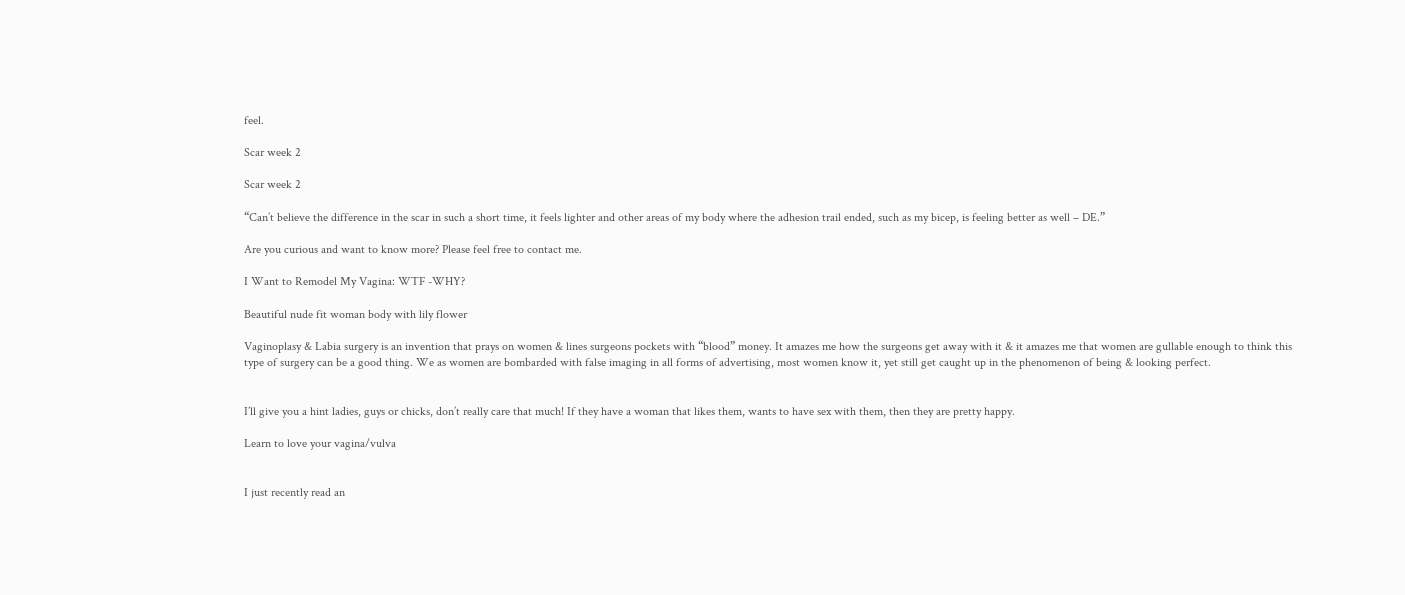feel.

Scar week 2

Scar week 2

“Can’t believe the difference in the scar in such a short time, it feels lighter and other areas of my body where the adhesion trail ended, such as my bicep, is feeling better as well – DE.”

Are you curious and want to know more? Please feel free to contact me.

I Want to Remodel My Vagina: WTF -WHY?

Beautiful nude fit woman body with lily flower

Vaginoplasy & Labia surgery is an invention that prays on women & lines surgeons pockets with “blood” money. It amazes me how the surgeons get away with it & it amazes me that women are gullable enough to think this type of surgery can be a good thing. We as women are bombarded with false imaging in all forms of advertising, most women know it, yet still get caught up in the phenomenon of being & looking perfect.


I’ll give you a hint ladies, guys or chicks, don’t really care that much! If they have a woman that likes them, wants to have sex with them, then they are pretty happy.

Learn to love your vagina/vulva


I just recently read an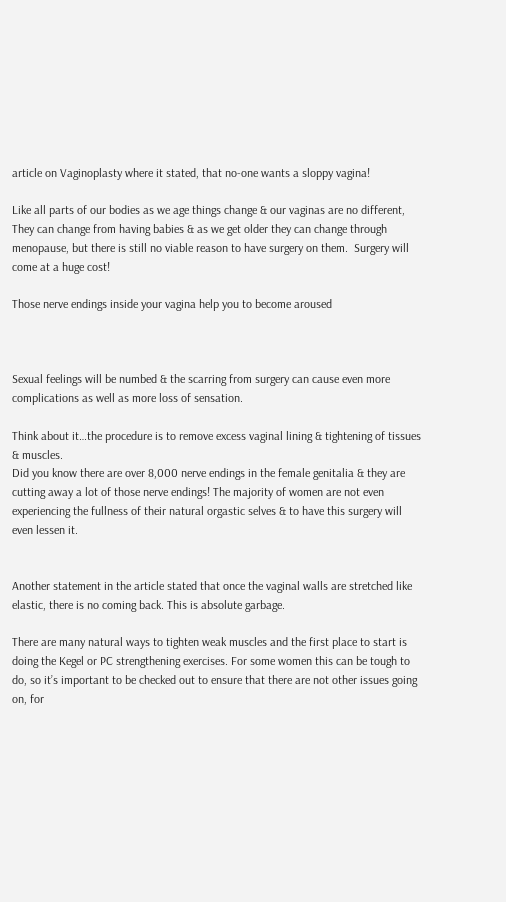article on Vaginoplasty where it stated, that no-one wants a sloppy vagina!

Like all parts of our bodies as we age things change & our vaginas are no different, They can change from having babies & as we get older they can change through menopause, but there is still no viable reason to have surgery on them.  Surgery will come at a huge cost!

Those nerve endings inside your vagina help you to become aroused



Sexual feelings will be numbed & the scarring from surgery can cause even more complications as well as more loss of sensation.

Think about it…the procedure is to remove excess vaginal lining & tightening of tissues & muscles.
Did you know there are over 8,000 nerve endings in the female genitalia & they are cutting away a lot of those nerve endings! The majority of women are not even experiencing the fullness of their natural orgastic selves & to have this surgery will even lessen it.


Another statement in the article stated that once the vaginal walls are stretched like elastic, there is no coming back. This is absolute garbage.

There are many natural ways to tighten weak muscles and the first place to start is doing the Kegel or PC strengthening exercises. For some women this can be tough to do, so it’s important to be checked out to ensure that there are not other issues going on, for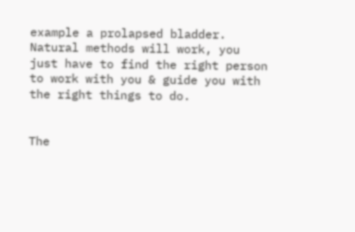example a prolapsed bladder. Natural methods will work, you just have to find the right person to work with you & guide you with the right things to do.


The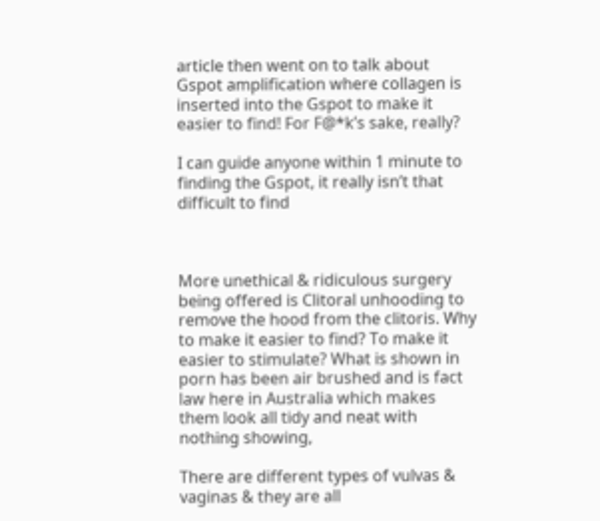article then went on to talk about Gspot amplification where collagen is inserted into the Gspot to make it easier to find! For F@*k’s sake, really?

I can guide anyone within 1 minute to finding the Gspot, it really isn’t that difficult to find



More unethical & ridiculous surgery being offered is Clitoral unhooding to remove the hood from the clitoris. Why to make it easier to find? To make it easier to stimulate? What is shown in porn has been air brushed and is fact law here in Australia which makes them look all tidy and neat with nothing showing,

There are different types of vulvas & vaginas & they are all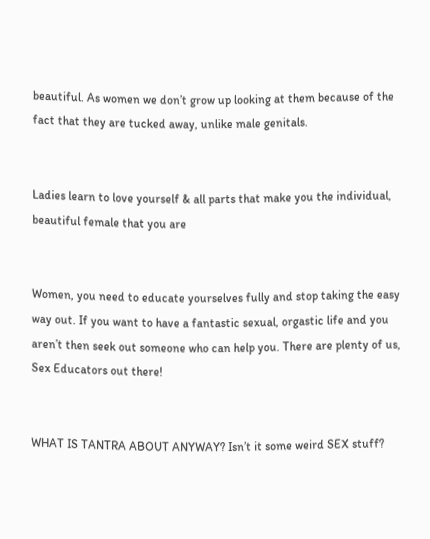beautiful. As women we don’t grow up looking at them because of the fact that they are tucked away, unlike male genitals.


Ladies learn to love yourself & all parts that make you the individual, beautiful female that you are


Women, you need to educate yourselves fully and stop taking the easy way out. If you want to have a fantastic sexual, orgastic life and you aren’t then seek out someone who can help you. There are plenty of us, Sex Educators out there!


WHAT IS TANTRA ABOUT ANYWAY? Isn’t it some weird SEX stuff?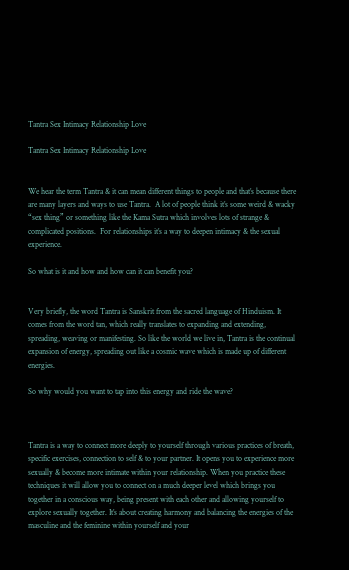Tantra Sex Intimacy Relationship Love

Tantra Sex Intimacy Relationship Love


We hear the term Tantra & it can mean different things to people and that’s because there are many layers and ways to use Tantra.  A lot of people think it’s some weird & wacky “sex thing” or something like the Kama Sutra which involves lots of strange & complicated positions.  For relationships it’s a way to deepen intimacy & the sexual experience.

So what is it and how and how can it can benefit you?


Very briefly, the word Tantra is Sanskrit from the sacred language of Hinduism. It comes from the word tan, which really translates to expanding and extending, spreading, weaving or manifesting. So like the world we live in, Tantra is the continual expansion of energy, spreading out like a cosmic wave which is made up of different energies.

So why would you want to tap into this energy and ride the wave?



Tantra is a way to connect more deeply to yourself through various practices of breath, specific exercises, connection to self & to your partner. It opens you to experience more sexually & become more intimate within your relationship. When you practice these techniques it will allow you to connect on a much deeper level which brings you together in a conscious way, being present with each other and allowing yourself to explore sexually together. It’s about creating harmony and balancing the energies of the masculine and the feminine within yourself and your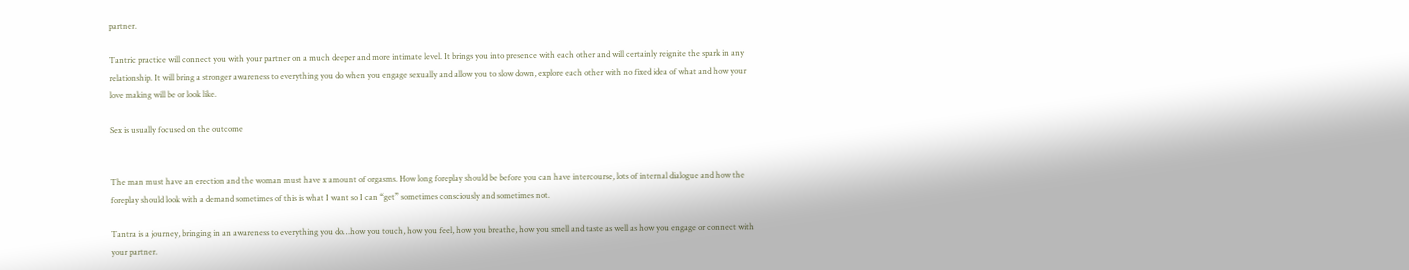partner.

Tantric practice will connect you with your partner on a much deeper and more intimate level. It brings you into presence with each other and will certainly reignite the spark in any relationship. It will bring a stronger awareness to everything you do when you engage sexually and allow you to slow down, explore each other with no fixed idea of what and how your love making will be or look like.

Sex is usually focused on the outcome


The man must have an erection and the woman must have x amount of orgasms. How long foreplay should be before you can have intercourse, lots of internal dialogue and how the foreplay should look with a demand sometimes of this is what I want so I can “get” sometimes consciously and sometimes not.

Tantra is a journey, bringing in an awareness to everything you do…how you touch, how you feel, how you breathe, how you smell and taste as well as how you engage or connect with your partner.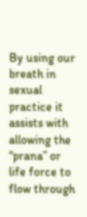By using our breath in sexual practice it assists with allowing the “prana” or life force to flow through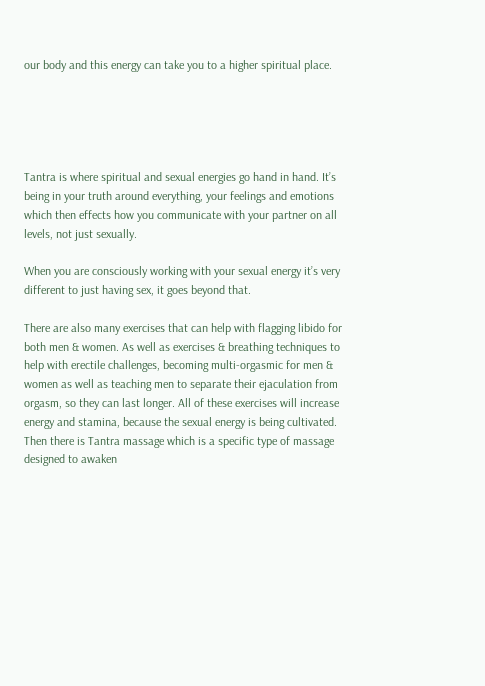our body and this energy can take you to a higher spiritual place.





Tantra is where spiritual and sexual energies go hand in hand. It’s being in your truth around everything, your feelings and emotions which then effects how you communicate with your partner on all levels, not just sexually.

When you are consciously working with your sexual energy it’s very different to just having sex, it goes beyond that.

There are also many exercises that can help with flagging libido for both men & women. As well as exercises & breathing techniques to help with erectile challenges, becoming multi-orgasmic for men & women as well as teaching men to separate their ejaculation from orgasm, so they can last longer. All of these exercises will increase energy and stamina, because the sexual energy is being cultivated. Then there is Tantra massage which is a specific type of massage designed to awaken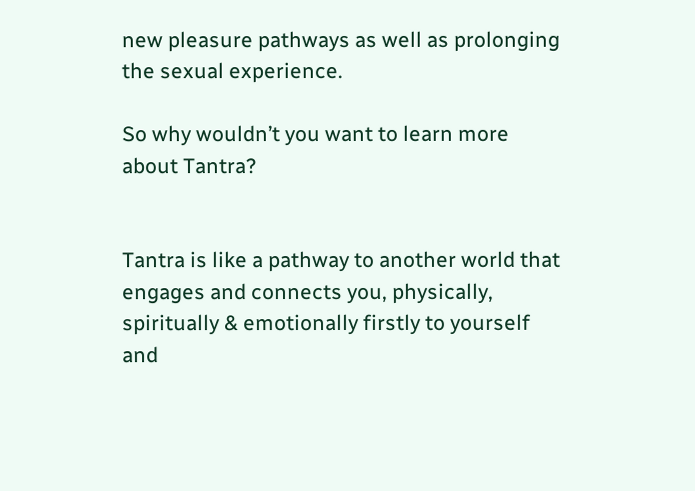new pleasure pathways as well as prolonging the sexual experience.

So why wouldn’t you want to learn more about Tantra?


Tantra is like a pathway to another world that engages and connects you, physically, spiritually & emotionally firstly to yourself and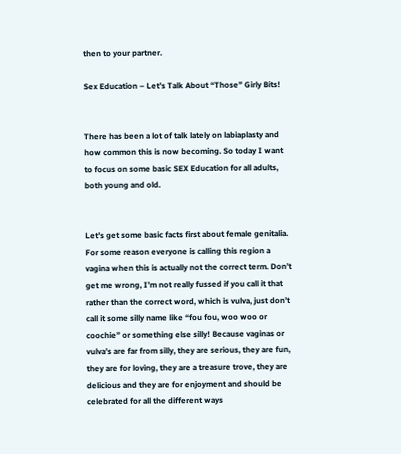then to your partner.

Sex Education – Let’s Talk About “Those” Girly Bits!


There has been a lot of talk lately on labiaplasty and how common this is now becoming. So today I want to focus on some basic SEX Education for all adults, both young and old.


Let’s get some basic facts first about female genitalia. For some reason everyone is calling this region a vagina when this is actually not the correct term. Don’t get me wrong, I’m not really fussed if you call it that rather than the correct word, which is vulva, just don’t call it some silly name like “fou fou, woo woo or coochie” or something else silly! Because vaginas or vulva’s are far from silly, they are serious, they are fun, they are for loving, they are a treasure trove, they are delicious and they are for enjoyment and should be celebrated for all the different ways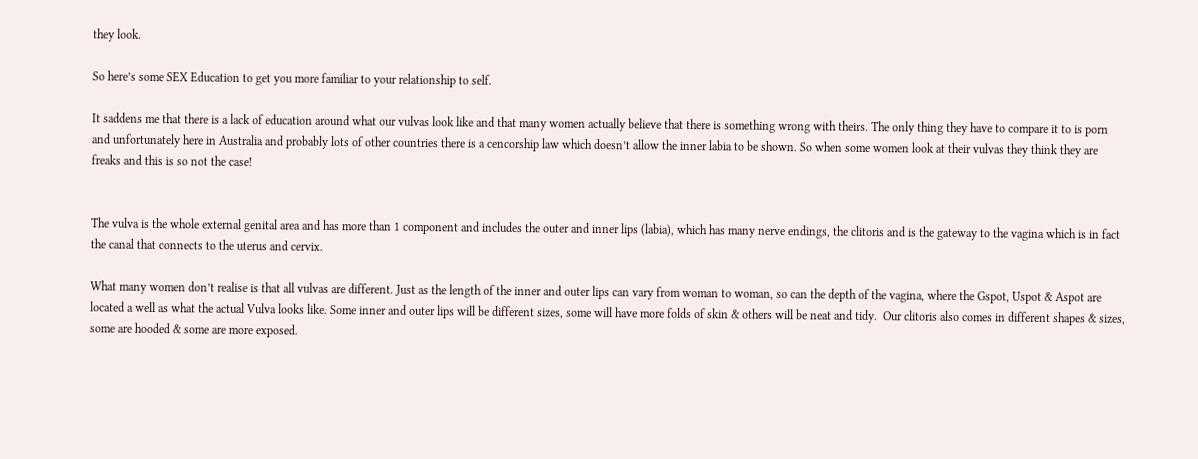they look.

So here’s some SEX Education to get you more familiar to your relationship to self.

It saddens me that there is a lack of education around what our vulvas look like and that many women actually believe that there is something wrong with theirs. The only thing they have to compare it to is porn and unfortunately here in Australia and probably lots of other countries there is a cencorship law which doesn’t allow the inner labia to be shown. So when some women look at their vulvas they think they are freaks and this is so not the case!


The vulva is the whole external genital area and has more than 1 component and includes the outer and inner lips (labia), which has many nerve endings, the clitoris and is the gateway to the vagina which is in fact the canal that connects to the uterus and cervix.

What many women don’t realise is that all vulvas are different. Just as the length of the inner and outer lips can vary from woman to woman, so can the depth of the vagina, where the Gspot, Uspot & Aspot are located a well as what the actual Vulva looks like. Some inner and outer lips will be different sizes, some will have more folds of skin & others will be neat and tidy.  Our clitoris also comes in different shapes & sizes, some are hooded & some are more exposed.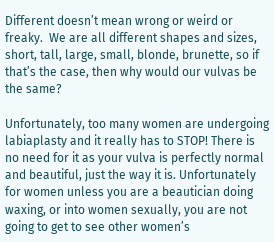Different doesn’t mean wrong or weird or freaky.  We are all different shapes and sizes, short, tall, large, small, blonde, brunette, so if that’s the case, then why would our vulvas be the same?

Unfortunately, too many women are undergoing labiaplasty and it really has to STOP! There is no need for it as your vulva is perfectly normal and beautiful, just the way it is. Unfortunately for women unless you are a beautician doing waxing, or into women sexually, you are not going to get to see other women’s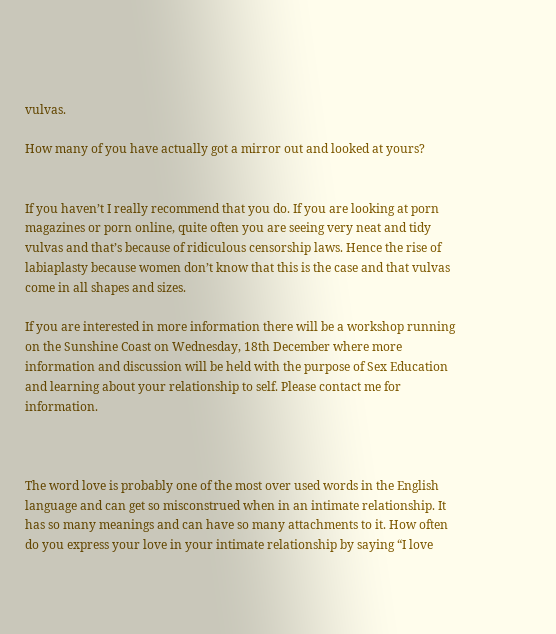vulvas.

How many of you have actually got a mirror out and looked at yours?


If you haven’t I really recommend that you do. If you are looking at porn magazines or porn online, quite often you are seeing very neat and tidy vulvas and that’s because of ridiculous censorship laws. Hence the rise of labiaplasty because women don’t know that this is the case and that vulvas come in all shapes and sizes.

If you are interested in more information there will be a workshop running on the Sunshine Coast on Wednesday, 18th December where more information and discussion will be held with the purpose of Sex Education and learning about your relationship to self. Please contact me for information.



The word love is probably one of the most over used words in the English language and can get so misconstrued when in an intimate relationship. It has so many meanings and can have so many attachments to it. How often do you express your love in your intimate relationship by saying “I love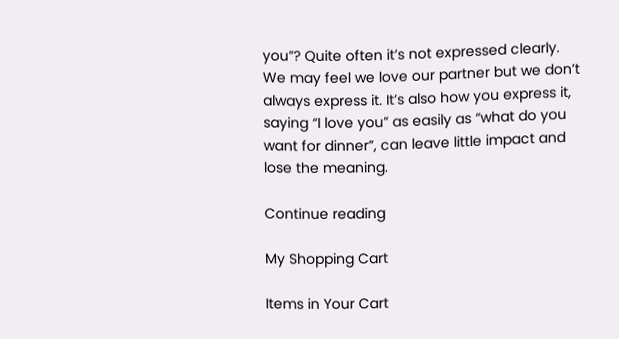you”? Quite often it’s not expressed clearly. We may feel we love our partner but we don’t always express it. It’s also how you express it, saying “I love you” as easily as “what do you want for dinner”, can leave little impact and lose the meaning.

Continue reading

My Shopping Cart

Items in Your Cart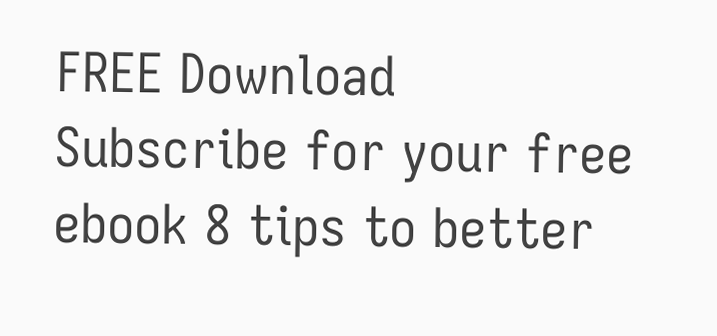FREE Download
Subscribe for your free ebook 8 tips to better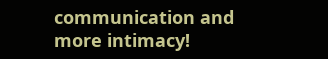communication and
more intimacy!